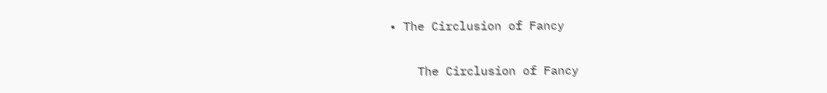• The Circlusion of Fancy

    The Circlusion of Fancy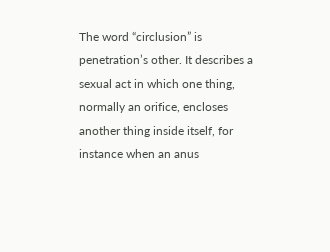The word “circlusion” is penetration’s other. It describes a sexual act in which one thing, normally an orifice, encloses another thing inside itself, for instance when an anus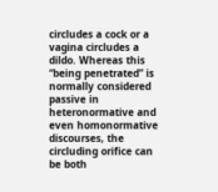circludes a cock or a vagina circludes a dildo. Whereas this “being penetrated” is normally considered passive in heteronormative and even homonormative discourses, the circluding orifice can be both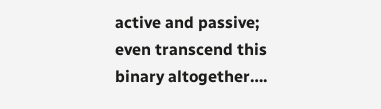active and passive; even transcend this binary altogether….